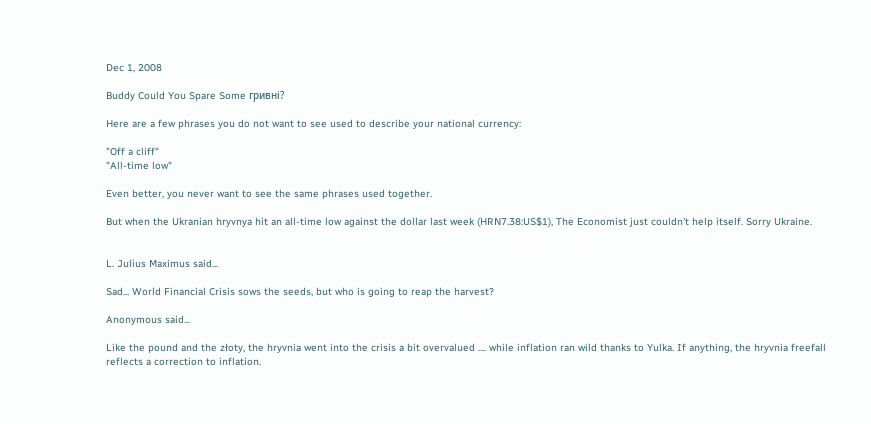Dec 1, 2008

Buddy Could You Spare Some гривні?

Here are a few phrases you do not want to see used to describe your national currency:

"Off a cliff"
"All-time low"

Even better, you never want to see the same phrases used together.

But when the Ukranian hryvnya hit an all-time low against the dollar last week (HRN7.38:US$1), The Economist just couldn't help itself. Sorry Ukraine.


L. Julius Maximus said...

Sad... World Financial Crisis sows the seeds, but who is going to reap the harvest?

Anonymous said...

Like the pound and the złoty, the hryvnia went into the crisis a bit overvalued .... while inflation ran wild thanks to Yulka. If anything, the hryvnia freefall reflects a correction to inflation.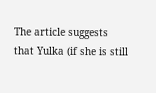The article suggests that Yulka (if she is still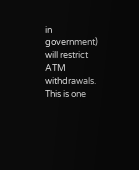in government) will restrict ATM withdrawals. This is one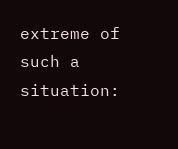extreme of such a situation: